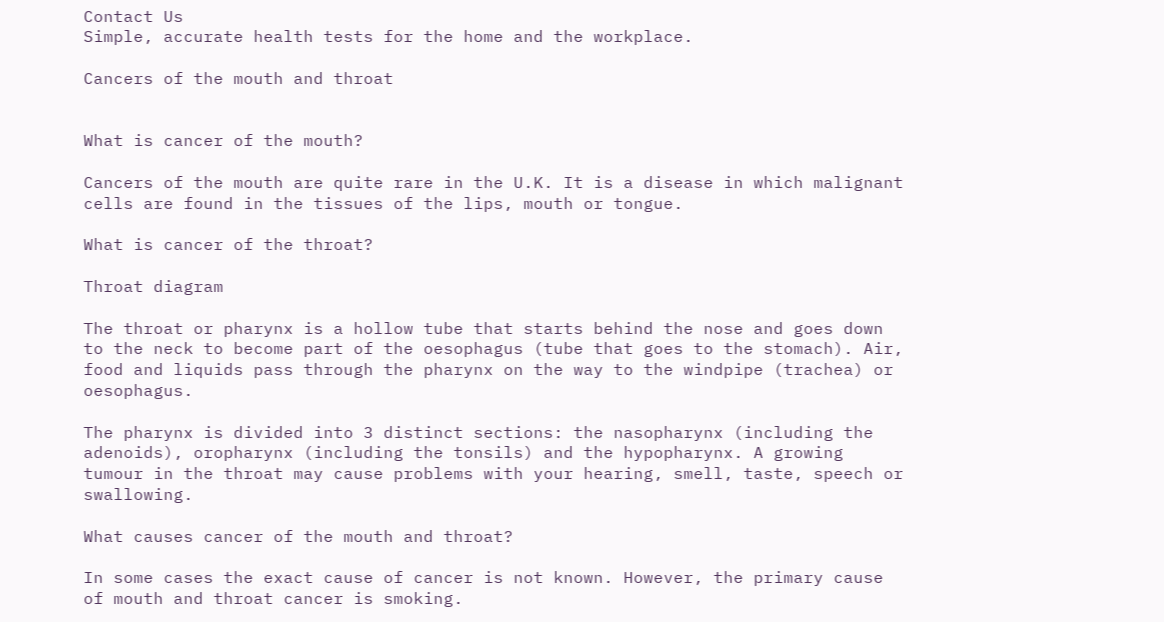Contact Us
Simple, accurate health tests for the home and the workplace.

Cancers of the mouth and throat


What is cancer of the mouth?

Cancers of the mouth are quite rare in the U.K. It is a disease in which malignant cells are found in the tissues of the lips, mouth or tongue.

What is cancer of the throat?

Throat diagram

The throat or pharynx is a hollow tube that starts behind the nose and goes down to the neck to become part of the oesophagus (tube that goes to the stomach). Air, food and liquids pass through the pharynx on the way to the windpipe (trachea) or oesophagus.

The pharynx is divided into 3 distinct sections: the nasopharynx (including the adenoids), oropharynx (including the tonsils) and the hypopharynx. A growing tumour in the throat may cause problems with your hearing, smell, taste, speech or swallowing.

What causes cancer of the mouth and throat?

In some cases the exact cause of cancer is not known. However, the primary cause of mouth and throat cancer is smoking.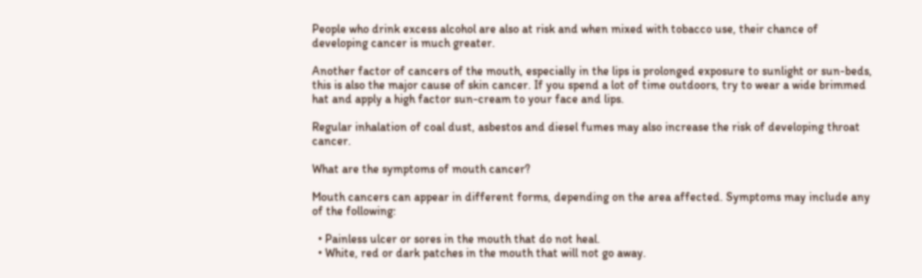People who drink excess alcohol are also at risk and when mixed with tobacco use, their chance of developing cancer is much greater.

Another factor of cancers of the mouth, especially in the lips is prolonged exposure to sunlight or sun-beds, this is also the major cause of skin cancer. If you spend a lot of time outdoors, try to wear a wide brimmed hat and apply a high factor sun-cream to your face and lips.

Regular inhalation of coal dust, asbestos and diesel fumes may also increase the risk of developing throat cancer.

What are the symptoms of mouth cancer?

Mouth cancers can appear in different forms, depending on the area affected. Symptoms may include any of the following:

  • Painless ulcer or sores in the mouth that do not heal.
  • White, red or dark patches in the mouth that will not go away.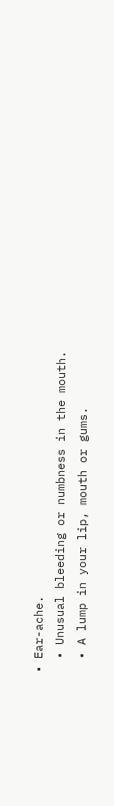• Ear-ache.
  • Unusual bleeding or numbness in the mouth.
  • A lump in your lip, mouth or gums.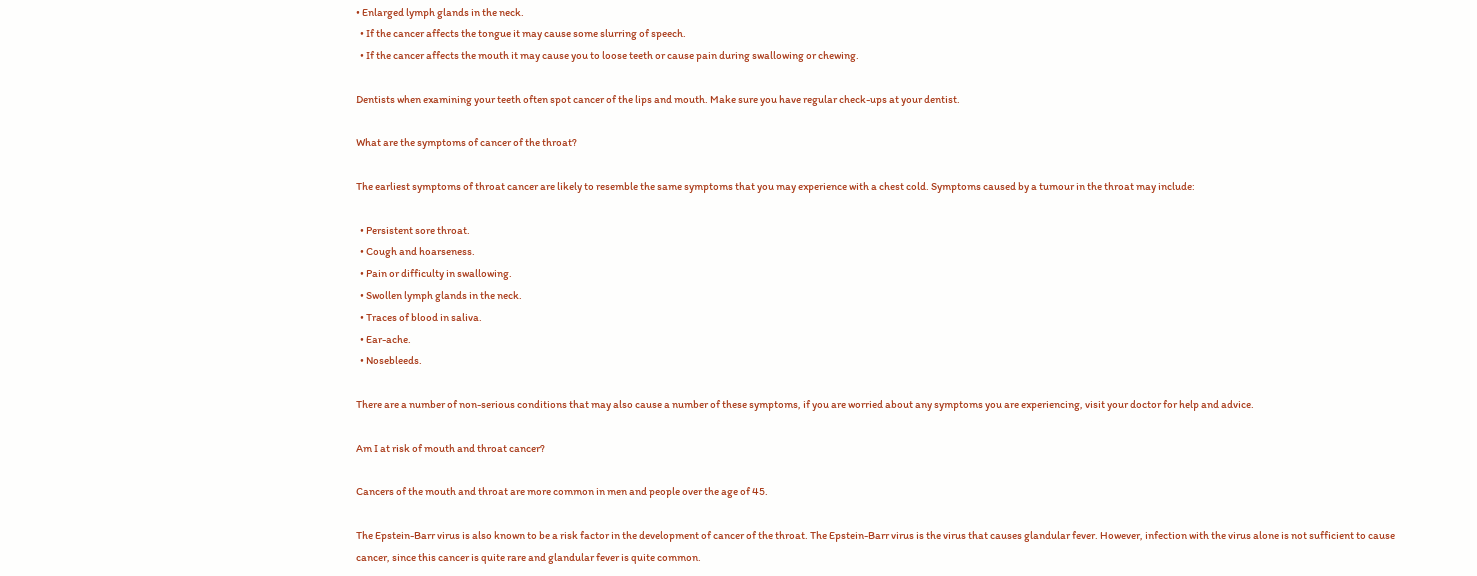• Enlarged lymph glands in the neck.
  • If the cancer affects the tongue it may cause some slurring of speech.
  • If the cancer affects the mouth it may cause you to loose teeth or cause pain during swallowing or chewing.

Dentists when examining your teeth often spot cancer of the lips and mouth. Make sure you have regular check-ups at your dentist.

What are the symptoms of cancer of the throat?

The earliest symptoms of throat cancer are likely to resemble the same symptoms that you may experience with a chest cold. Symptoms caused by a tumour in the throat may include:

  • Persistent sore throat.
  • Cough and hoarseness.
  • Pain or difficulty in swallowing.
  • Swollen lymph glands in the neck.
  • Traces of blood in saliva.
  • Ear-ache.
  • Nosebleeds.

There are a number of non-serious conditions that may also cause a number of these symptoms, if you are worried about any symptoms you are experiencing, visit your doctor for help and advice.

Am I at risk of mouth and throat cancer?

Cancers of the mouth and throat are more common in men and people over the age of 45.

The Epstein-Barr virus is also known to be a risk factor in the development of cancer of the throat. The Epstein-Barr virus is the virus that causes glandular fever. However, infection with the virus alone is not sufficient to cause cancer, since this cancer is quite rare and glandular fever is quite common.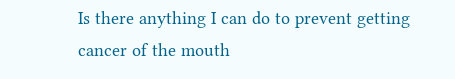Is there anything I can do to prevent getting cancer of the mouth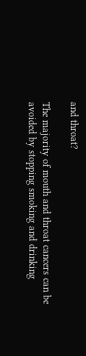and throat?

The majority of mouth and throat cancers can be avoided by stopping smoking and drinking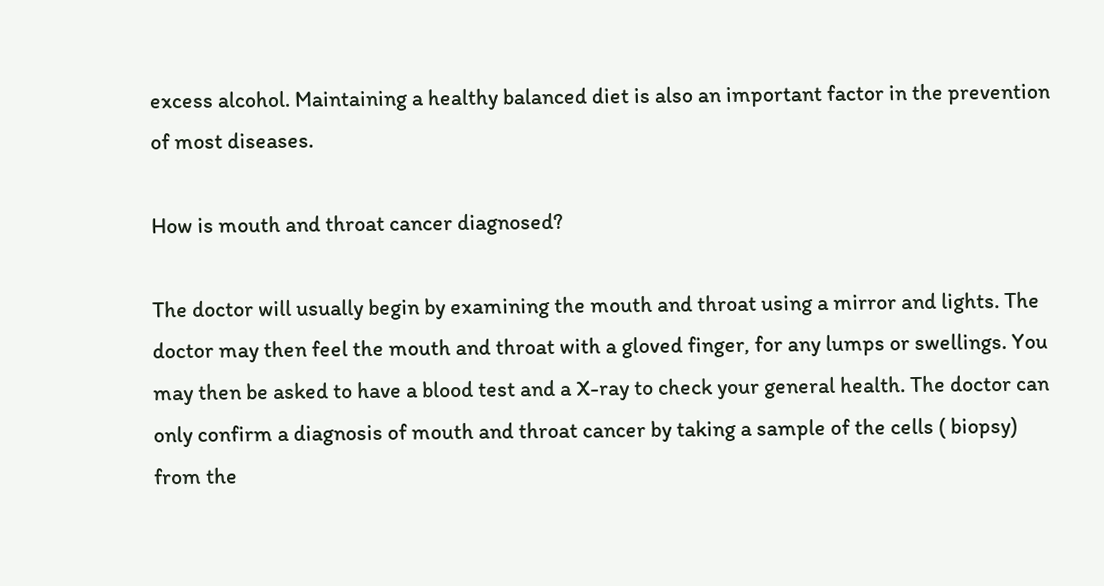excess alcohol. Maintaining a healthy balanced diet is also an important factor in the prevention of most diseases.

How is mouth and throat cancer diagnosed?

The doctor will usually begin by examining the mouth and throat using a mirror and lights. The doctor may then feel the mouth and throat with a gloved finger, for any lumps or swellings. You may then be asked to have a blood test and a X-ray to check your general health. The doctor can only confirm a diagnosis of mouth and throat cancer by taking a sample of the cells ( biopsy) from the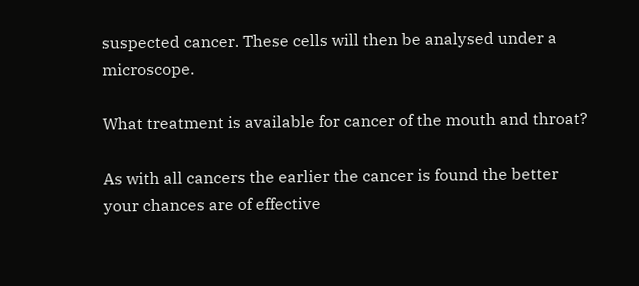suspected cancer. These cells will then be analysed under a microscope.

What treatment is available for cancer of the mouth and throat?

As with all cancers the earlier the cancer is found the better your chances are of effective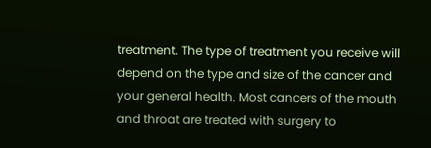treatment. The type of treatment you receive will depend on the type and size of the cancer and your general health. Most cancers of the mouth and throat are treated with surgery to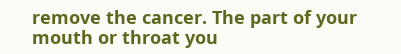remove the cancer. The part of your mouth or throat you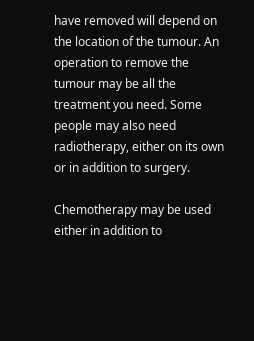have removed will depend on the location of the tumour. An operation to remove the tumour may be all the treatment you need. Some people may also need radiotherapy, either on its own or in addition to surgery.

Chemotherapy may be used either in addition to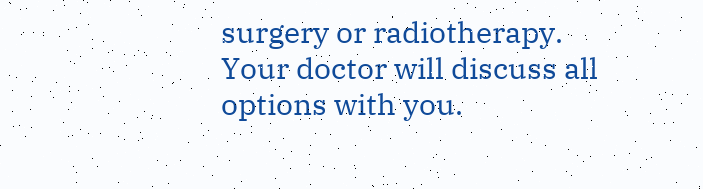surgery or radiotherapy. Your doctor will discuss all options with you.